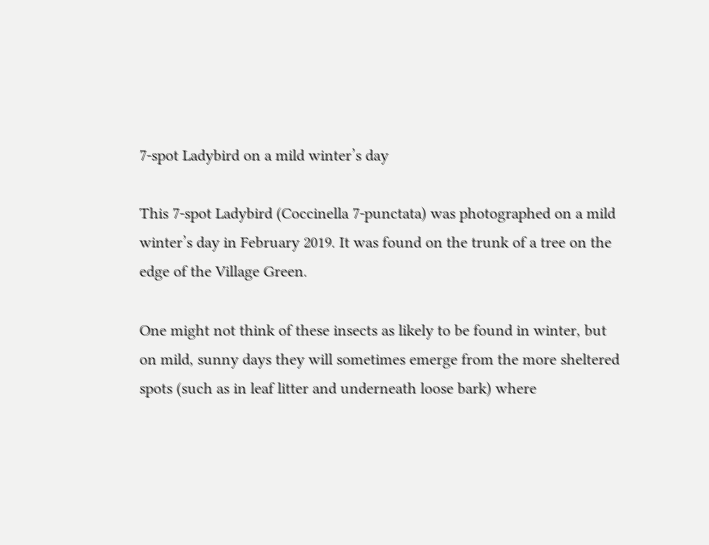7-spot Ladybird on a mild winter’s day

This 7-spot Ladybird (Coccinella 7-punctata) was photographed on a mild winter’s day in February 2019. It was found on the trunk of a tree on the edge of the Village Green.

One might not think of these insects as likely to be found in winter, but on mild, sunny days they will sometimes emerge from the more sheltered spots (such as in leaf litter and underneath loose bark) where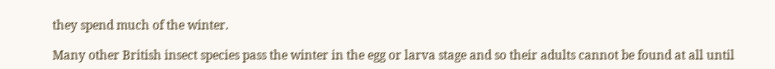they spend much of the winter.

Many other British insect species pass the winter in the egg or larva stage and so their adults cannot be found at all until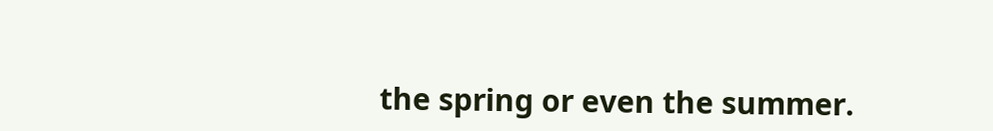the spring or even the summer.